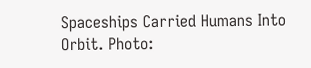Spaceships Carried Humans Into Orbit. Photo: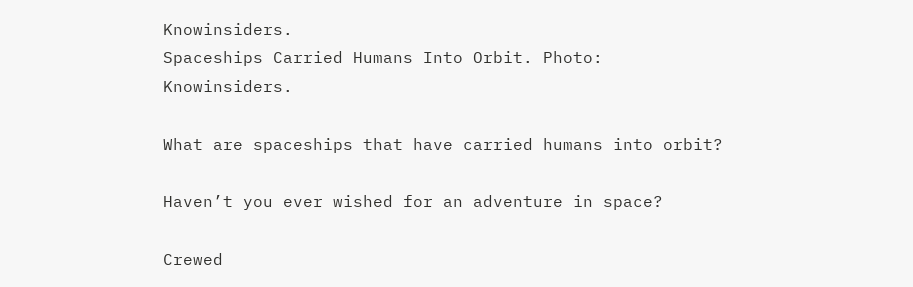Knowinsiders.
Spaceships Carried Humans Into Orbit. Photo: Knowinsiders.

What are spaceships that have carried humans into orbit?

Haven’t you ever wished for an adventure in space?

Crewed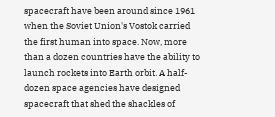spacecraft have been around since 1961 when the Soviet Union's Vostok carried the first human into space. Now, more than a dozen countries have the ability to launch rockets into Earth orbit. A half-dozen space agencies have designed spacecraft that shed the shackles of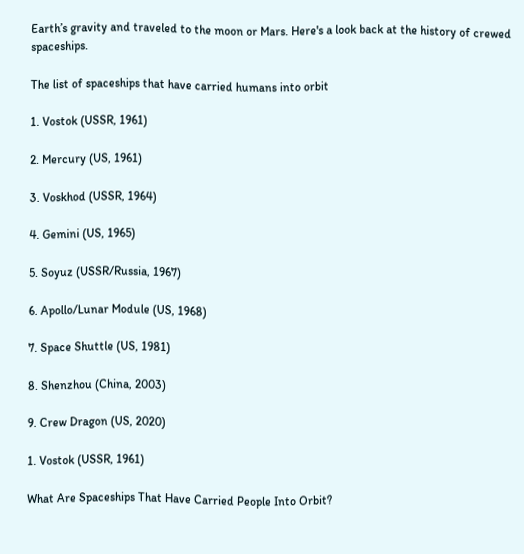Earth’s gravity and traveled to the moon or Mars. Here's a look back at the history of crewed spaceships.

The list of spaceships that have carried humans into orbit

1. Vostok (USSR, 1961)

2. Mercury (US, 1961)

3. Voskhod (USSR, 1964)

4. Gemini (US, 1965)

5. Soyuz (USSR/Russia, 1967)

6. Apollo/Lunar Module (US, 1968)

7. Space Shuttle (US, 1981)

8. Shenzhou (China, 2003)

9. Crew Dragon (US, 2020)

1. Vostok (USSR, 1961)

What Are Spaceships That Have Carried People Into Orbit?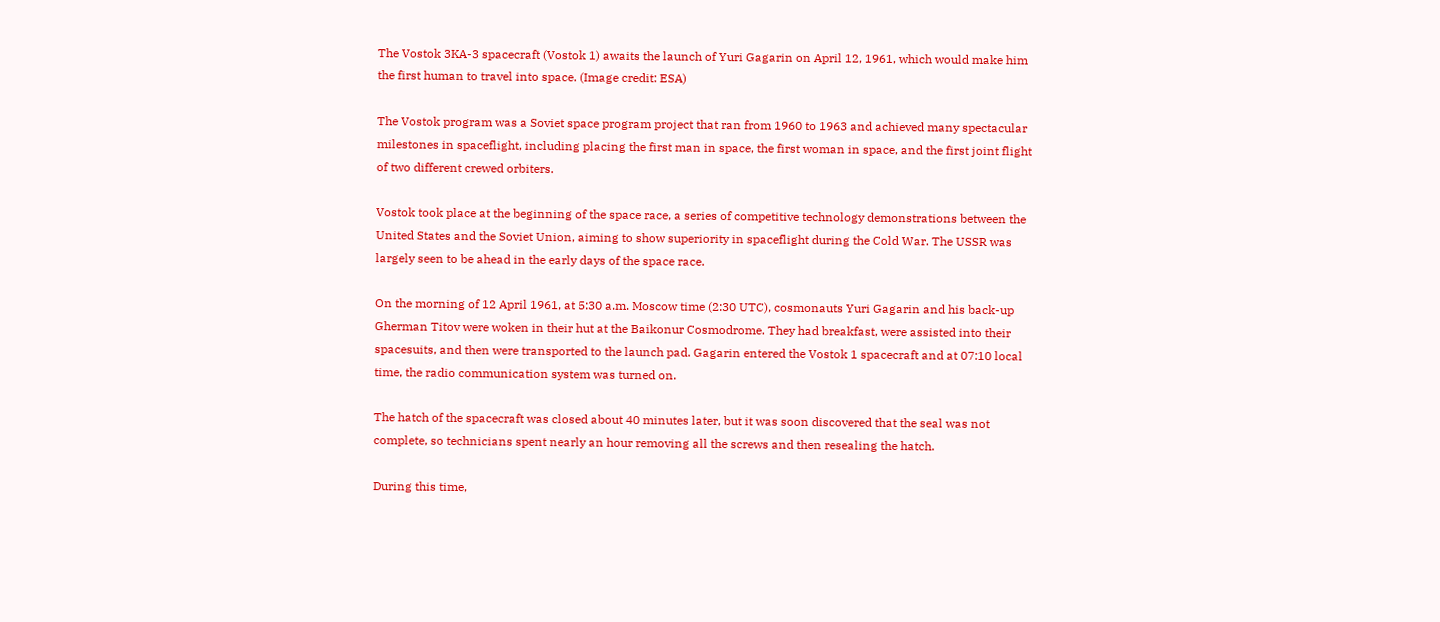The Vostok 3KA-3 spacecraft (Vostok 1) awaits the launch of Yuri Gagarin on April 12, 1961, which would make him the first human to travel into space. (Image credit: ESA)

The Vostok program was a Soviet space program project that ran from 1960 to 1963 and achieved many spectacular milestones in spaceflight, including placing the first man in space, the first woman in space, and the first joint flight of two different crewed orbiters.

Vostok took place at the beginning of the space race, a series of competitive technology demonstrations between the United States and the Soviet Union, aiming to show superiority in spaceflight during the Cold War. The USSR was largely seen to be ahead in the early days of the space race.

On the morning of 12 April 1961, at 5:30 a.m. Moscow time (2:30 UTC), cosmonauts Yuri Gagarin and his back-up Gherman Titov were woken in their hut at the Baikonur Cosmodrome. They had breakfast, were assisted into their spacesuits, and then were transported to the launch pad. Gagarin entered the Vostok 1 spacecraft and at 07:10 local time, the radio communication system was turned on.

The hatch of the spacecraft was closed about 40 minutes later, but it was soon discovered that the seal was not complete, so technicians spent nearly an hour removing all the screws and then resealing the hatch.

During this time,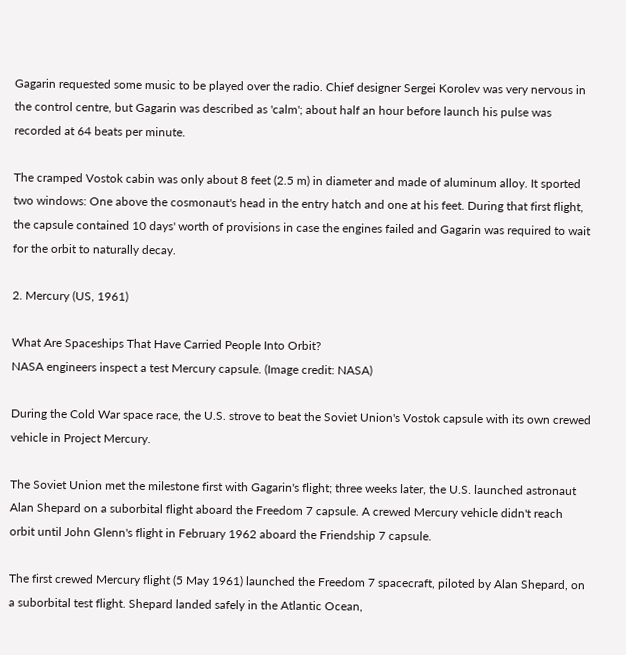Gagarin requested some music to be played over the radio. Chief designer Sergei Korolev was very nervous in the control centre, but Gagarin was described as 'calm'; about half an hour before launch his pulse was recorded at 64 beats per minute.

The cramped Vostok cabin was only about 8 feet (2.5 m) in diameter and made of aluminum alloy. It sported two windows: One above the cosmonaut's head in the entry hatch and one at his feet. During that first flight, the capsule contained 10 days' worth of provisions in case the engines failed and Gagarin was required to wait for the orbit to naturally decay.

2. Mercury (US, 1961)

What Are Spaceships That Have Carried People Into Orbit?
NASA engineers inspect a test Mercury capsule. (Image credit: NASA)

During the Cold War space race, the U.S. strove to beat the Soviet Union's Vostok capsule with its own crewed vehicle in Project Mercury.

The Soviet Union met the milestone first with Gagarin's flight; three weeks later, the U.S. launched astronaut Alan Shepard on a suborbital flight aboard the Freedom 7 capsule. A crewed Mercury vehicle didn't reach orbit until John Glenn's flight in February 1962 aboard the Friendship 7 capsule.

The first crewed Mercury flight (5 May 1961) launched the Freedom 7 spacecraft, piloted by Alan Shepard, on a suborbital test flight. Shepard landed safely in the Atlantic Ocean,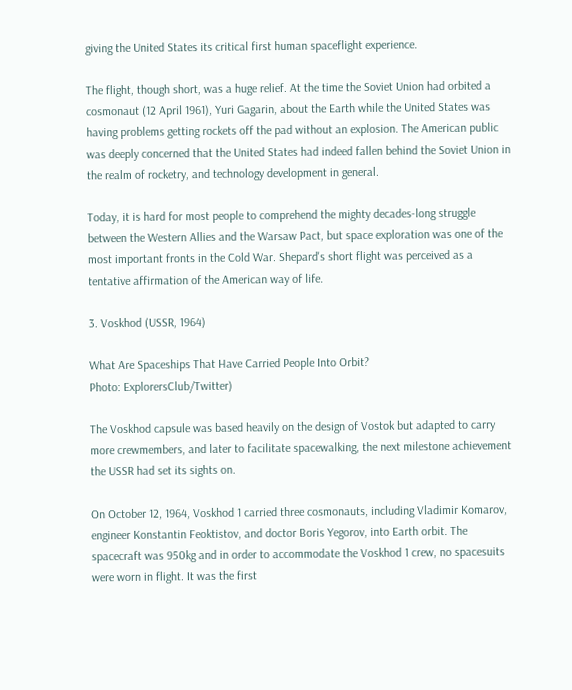giving the United States its critical first human spaceflight experience.

The flight, though short, was a huge relief. At the time the Soviet Union had orbited a cosmonaut (12 April 1961), Yuri Gagarin, about the Earth while the United States was having problems getting rockets off the pad without an explosion. The American public was deeply concerned that the United States had indeed fallen behind the Soviet Union in the realm of rocketry, and technology development in general.

Today, it is hard for most people to comprehend the mighty decades-long struggle between the Western Allies and the Warsaw Pact, but space exploration was one of the most important fronts in the Cold War. Shepard's short flight was perceived as a tentative affirmation of the American way of life.

3. Voskhod (USSR, 1964)

What Are Spaceships That Have Carried People Into Orbit?
Photo: ExplorersClub/Twitter)

The Voskhod capsule was based heavily on the design of Vostok but adapted to carry more crewmembers, and later to facilitate spacewalking, the next milestone achievement the USSR had set its sights on.

On October 12, 1964, Voskhod 1 carried three cosmonauts, including Vladimir Komarov, engineer Konstantin Feoktistov, and doctor Boris Yegorov, into Earth orbit. The spacecraft was 950kg and in order to accommodate the Voskhod 1 crew, no spacesuits were worn in flight. It was the first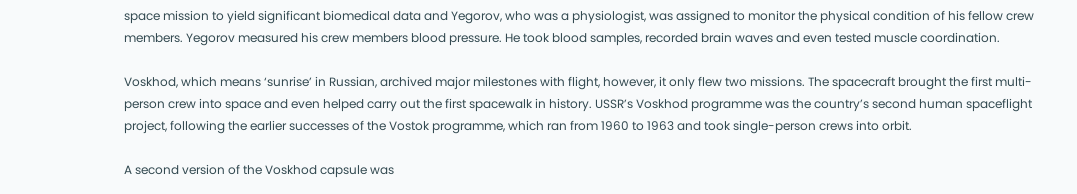space mission to yield significant biomedical data and Yegorov, who was a physiologist, was assigned to monitor the physical condition of his fellow crew members. Yegorov measured his crew members blood pressure. He took blood samples, recorded brain waves and even tested muscle coordination.

Voskhod, which means ‘sunrise’ in Russian, archived major milestones with flight, however, it only flew two missions. The spacecraft brought the first multi-person crew into space and even helped carry out the first spacewalk in history. USSR’s Voskhod programme was the country’s second human spaceflight project, following the earlier successes of the Vostok programme, which ran from 1960 to 1963 and took single-person crews into orbit.

A second version of the Voskhod capsule was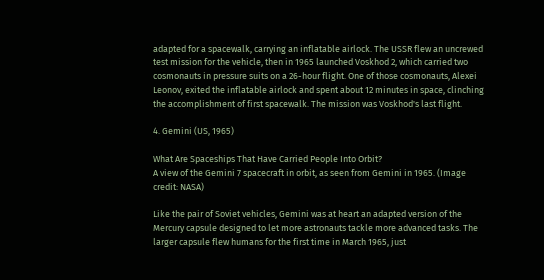adapted for a spacewalk, carrying an inflatable airlock. The USSR flew an uncrewed test mission for the vehicle, then in 1965 launched Voskhod 2, which carried two cosmonauts in pressure suits on a 26-hour flight. One of those cosmonauts, Alexei Leonov, exited the inflatable airlock and spent about 12 minutes in space, clinching the accomplishment of first spacewalk. The mission was Voskhod's last flight.

4. Gemini (US, 1965)

What Are Spaceships That Have Carried People Into Orbit?
A view of the Gemini 7 spacecraft in orbit, as seen from Gemini in 1965. (Image credit: NASA)

Like the pair of Soviet vehicles, Gemini was at heart an adapted version of the Mercury capsule designed to let more astronauts tackle more advanced tasks. The larger capsule flew humans for the first time in March 1965, just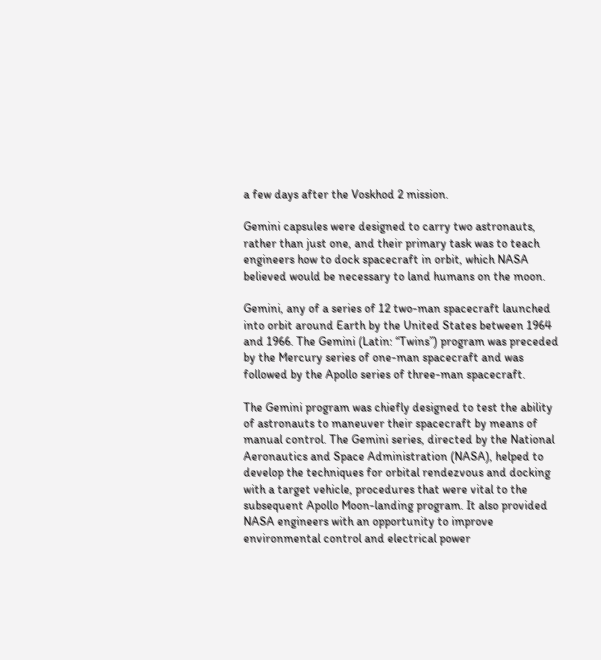a few days after the Voskhod 2 mission.

Gemini capsules were designed to carry two astronauts, rather than just one, and their primary task was to teach engineers how to dock spacecraft in orbit, which NASA believed would be necessary to land humans on the moon.

Gemini, any of a series of 12 two-man spacecraft launched into orbit around Earth by the United States between 1964 and 1966. The Gemini (Latin: “Twins”) program was preceded by the Mercury series of one-man spacecraft and was followed by the Apollo series of three-man spacecraft.

The Gemini program was chiefly designed to test the ability of astronauts to maneuver their spacecraft by means of manual control. The Gemini series, directed by the National Aeronautics and Space Administration (NASA), helped to develop the techniques for orbital rendezvous and docking with a target vehicle, procedures that were vital to the subsequent Apollo Moon-landing program. It also provided NASA engineers with an opportunity to improve environmental control and electrical power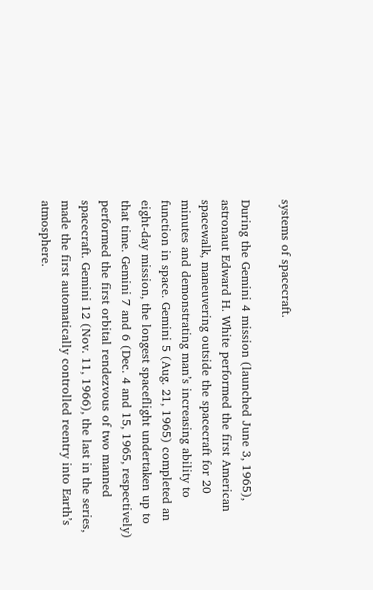systems of spacecraft.

During the Gemini 4 mission (launched June 3, 1965), astronaut Edward H. White performed the first American spacewalk, maneuvering outside the spacecraft for 20 minutes and demonstrating man’s increasing ability to function in space. Gemini 5 (Aug. 21, 1965) completed an eight-day mission, the longest spaceflight undertaken up to that time. Gemini 7 and 6 (Dec. 4 and 15, 1965, respectively) performed the first orbital rendezvous of two manned spacecraft. Gemini 12 (Nov. 11, 1966), the last in the series, made the first automatically controlled reentry into Earth’s atmosphere.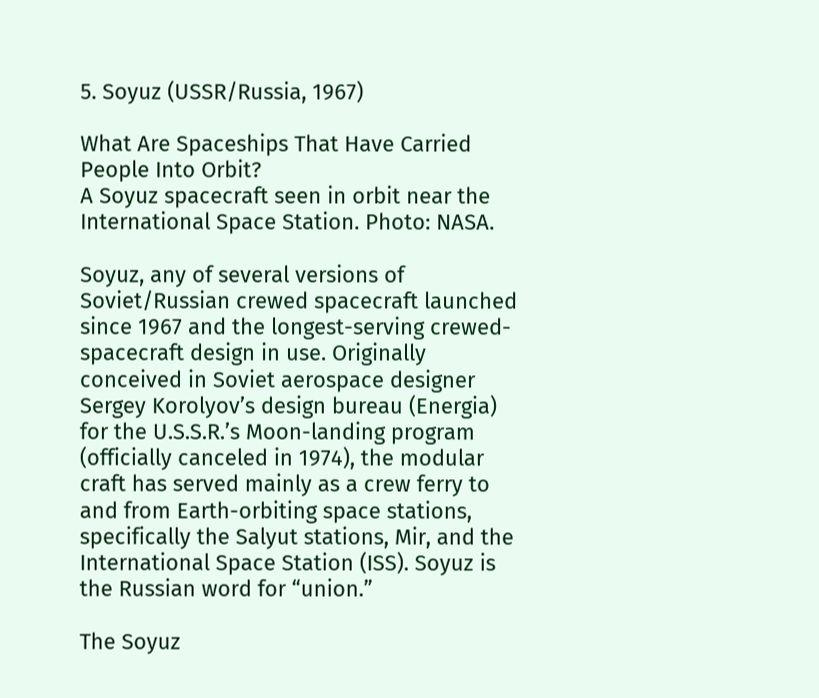5. Soyuz (USSR/Russia, 1967)

What Are Spaceships That Have Carried People Into Orbit?
A Soyuz spacecraft seen in orbit near the International Space Station. Photo: NASA.

Soyuz, any of several versions of Soviet/Russian crewed spacecraft launched since 1967 and the longest-serving crewed-spacecraft design in use. Originally conceived in Soviet aerospace designer Sergey Korolyov’s design bureau (Energia) for the U.S.S.R.’s Moon-landing program (officially canceled in 1974), the modular craft has served mainly as a crew ferry to and from Earth-orbiting space stations, specifically the Salyut stations, Mir, and the International Space Station (ISS). Soyuz is the Russian word for “union.”

The Soyuz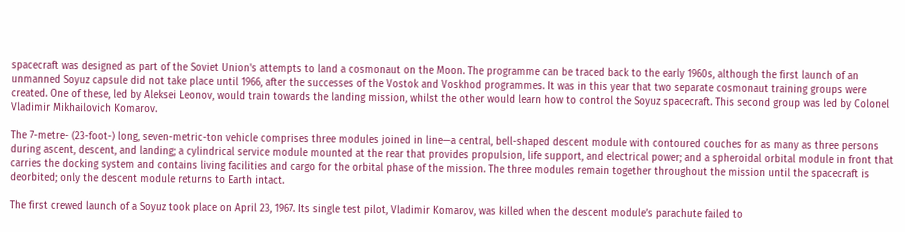spacecraft was designed as part of the Soviet Union's attempts to land a cosmonaut on the Moon. The programme can be traced back to the early 1960s, although the first launch of an unmanned Soyuz capsule did not take place until 1966, after the successes of the Vostok and Voskhod programmes. It was in this year that two separate cosmonaut training groups were created. One of these, led by Aleksei Leonov, would train towards the landing mission, whilst the other would learn how to control the Soyuz spacecraft. This second group was led by Colonel Vladimir Mikhailovich Komarov.

The 7-metre- (23-foot-) long, seven-metric-ton vehicle comprises three modules joined in line—a central, bell-shaped descent module with contoured couches for as many as three persons during ascent, descent, and landing; a cylindrical service module mounted at the rear that provides propulsion, life support, and electrical power; and a spheroidal orbital module in front that carries the docking system and contains living facilities and cargo for the orbital phase of the mission. The three modules remain together throughout the mission until the spacecraft is deorbited; only the descent module returns to Earth intact.

The first crewed launch of a Soyuz took place on April 23, 1967. Its single test pilot, Vladimir Komarov, was killed when the descent module’s parachute failed to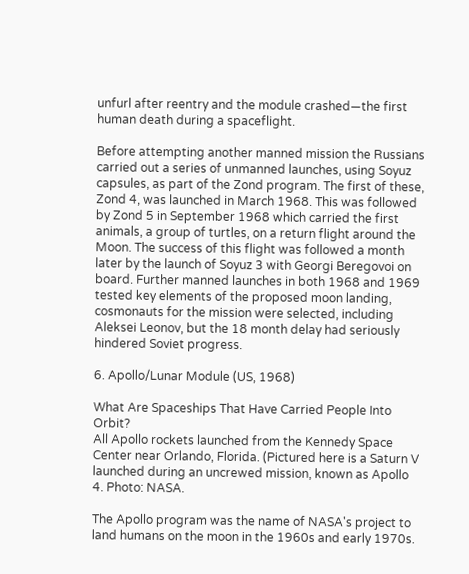unfurl after reentry and the module crashed—the first human death during a spaceflight.

Before attempting another manned mission the Russians carried out a series of unmanned launches, using Soyuz capsules, as part of the Zond program. The first of these, Zond 4, was launched in March 1968. This was followed by Zond 5 in September 1968 which carried the first animals, a group of turtles, on a return flight around the Moon. The success of this flight was followed a month later by the launch of Soyuz 3 with Georgi Beregovoi on board. Further manned launches in both 1968 and 1969 tested key elements of the proposed moon landing, cosmonauts for the mission were selected, including Aleksei Leonov, but the 18 month delay had seriously hindered Soviet progress.

6. Apollo/Lunar Module (US, 1968)

What Are Spaceships That Have Carried People Into Orbit?
All Apollo rockets launched from the Kennedy Space Center near Orlando, Florida. (Pictured here is a Saturn V launched during an uncrewed mission, known as Apollo 4. Photo: NASA.

The Apollo program was the name of NASA's project to land humans on the moon in the 1960s and early 1970s.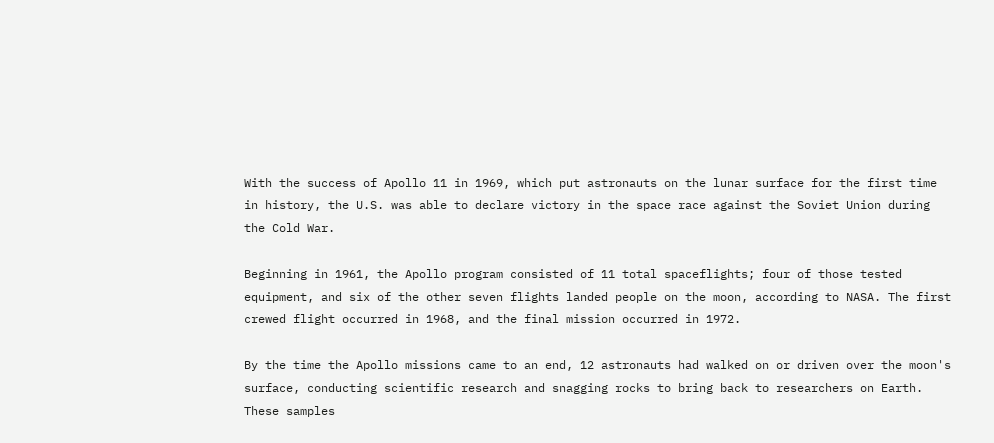With the success of Apollo 11 in 1969, which put astronauts on the lunar surface for the first time in history, the U.S. was able to declare victory in the space race against the Soviet Union during the Cold War.

Beginning in 1961, the Apollo program consisted of 11 total spaceflights; four of those tested equipment, and six of the other seven flights landed people on the moon, according to NASA. The first crewed flight occurred in 1968, and the final mission occurred in 1972.

By the time the Apollo missions came to an end, 12 astronauts had walked on or driven over the moon's surface, conducting scientific research and snagging rocks to bring back to researchers on Earth. These samples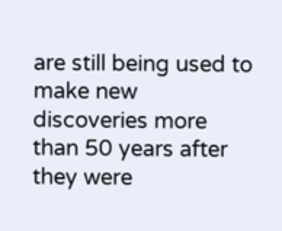are still being used to make new discoveries more than 50 years after they were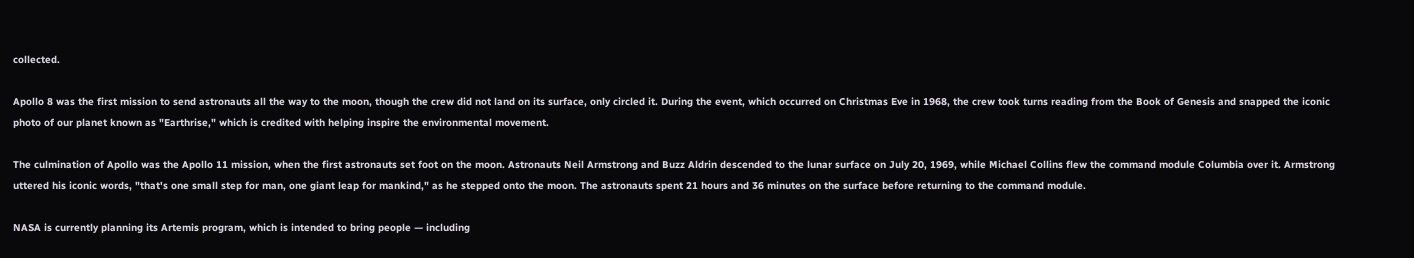collected.

Apollo 8 was the first mission to send astronauts all the way to the moon, though the crew did not land on its surface, only circled it. During the event, which occurred on Christmas Eve in 1968, the crew took turns reading from the Book of Genesis and snapped the iconic photo of our planet known as "Earthrise," which is credited with helping inspire the environmental movement.

The culmination of Apollo was the Apollo 11 mission, when the first astronauts set foot on the moon. Astronauts Neil Armstrong and Buzz Aldrin descended to the lunar surface on July 20, 1969, while Michael Collins flew the command module Columbia over it. Armstrong uttered his iconic words, "that's one small step for man, one giant leap for mankind," as he stepped onto the moon. The astronauts spent 21 hours and 36 minutes on the surface before returning to the command module.

NASA is currently planning its Artemis program, which is intended to bring people — including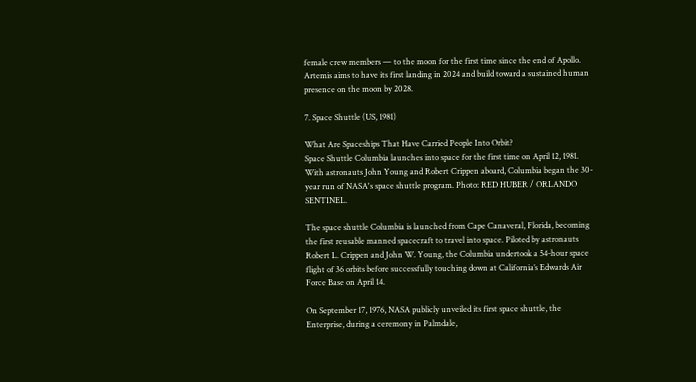female crew members — to the moon for the first time since the end of Apollo. Artemis aims to have its first landing in 2024 and build toward a sustained human presence on the moon by 2028.

7. Space Shuttle (US, 1981)

What Are Spaceships That Have Carried People Into Orbit?
Space Shuttle Columbia launches into space for the first time on April 12, 1981. With astronauts John Young and Robert Crippen aboard, Columbia began the 30-year run of NASA's space shuttle program. Photo: RED HUBER / ORLANDO SENTINEL.

The space shuttle Columbia is launched from Cape Canaveral, Florida, becoming the first reusable manned spacecraft to travel into space. Piloted by astronauts Robert L. Crippen and John W. Young, the Columbia undertook a 54-hour space flight of 36 orbits before successfully touching down at California’s Edwards Air Force Base on April 14.

On September 17, 1976, NASA publicly unveiled its first space shuttle, the Enterprise, during a ceremony in Palmdale,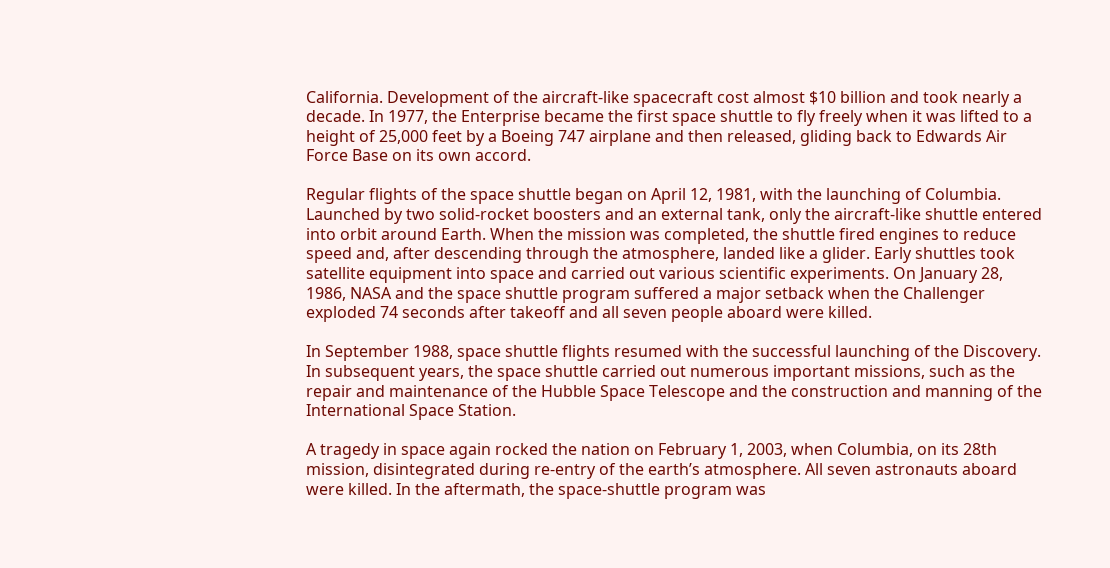California. Development of the aircraft-like spacecraft cost almost $10 billion and took nearly a decade. In 1977, the Enterprise became the first space shuttle to fly freely when it was lifted to a height of 25,000 feet by a Boeing 747 airplane and then released, gliding back to Edwards Air Force Base on its own accord.

Regular flights of the space shuttle began on April 12, 1981, with the launching of Columbia. Launched by two solid-rocket boosters and an external tank, only the aircraft-like shuttle entered into orbit around Earth. When the mission was completed, the shuttle fired engines to reduce speed and, after descending through the atmosphere, landed like a glider. Early shuttles took satellite equipment into space and carried out various scientific experiments. On January 28, 1986, NASA and the space shuttle program suffered a major setback when the Challenger exploded 74 seconds after takeoff and all seven people aboard were killed.

In September 1988, space shuttle flights resumed with the successful launching of the Discovery. In subsequent years, the space shuttle carried out numerous important missions, such as the repair and maintenance of the Hubble Space Telescope and the construction and manning of the International Space Station.

A tragedy in space again rocked the nation on February 1, 2003, when Columbia, on its 28th mission, disintegrated during re-entry of the earth’s atmosphere. All seven astronauts aboard were killed. In the aftermath, the space-shuttle program was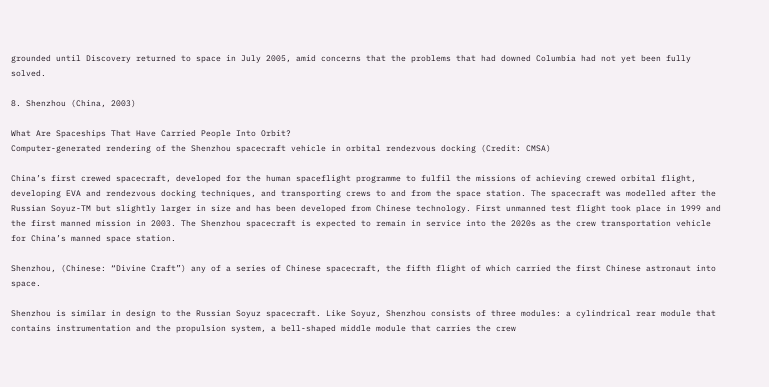grounded until Discovery returned to space in July 2005, amid concerns that the problems that had downed Columbia had not yet been fully solved.

8. Shenzhou (China, 2003)

What Are Spaceships That Have Carried People Into Orbit?
Computer-generated rendering of the Shenzhou spacecraft vehicle in orbital rendezvous docking (Credit: CMSA)

China’s first crewed spacecraft, developed for the human spaceflight programme to fulfil the missions of achieving crewed orbital flight, developing EVA and rendezvous docking techniques, and transporting crews to and from the space station. The spacecraft was modelled after the Russian Soyuz-TM but slightly larger in size and has been developed from Chinese technology. First unmanned test flight took place in 1999 and the first manned mission in 2003. The Shenzhou spacecraft is expected to remain in service into the 2020s as the crew transportation vehicle for China’s manned space station.

Shenzhou, (Chinese: “Divine Craft”) any of a series of Chinese spacecraft, the fifth flight of which carried the first Chinese astronaut into space.

Shenzhou is similar in design to the Russian Soyuz spacecraft. Like Soyuz, Shenzhou consists of three modules: a cylindrical rear module that contains instrumentation and the propulsion system, a bell-shaped middle module that carries the crew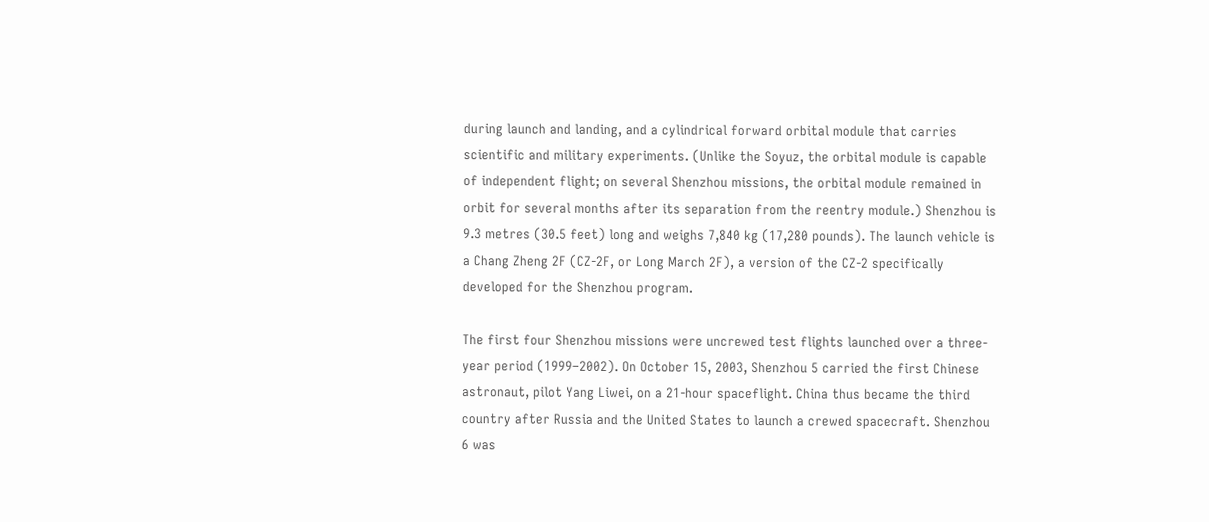during launch and landing, and a cylindrical forward orbital module that carries scientific and military experiments. (Unlike the Soyuz, the orbital module is capable of independent flight; on several Shenzhou missions, the orbital module remained in orbit for several months after its separation from the reentry module.) Shenzhou is 9.3 metres (30.5 feet) long and weighs 7,840 kg (17,280 pounds). The launch vehicle is a Chang Zheng 2F (CZ-2F, or Long March 2F), a version of the CZ-2 specifically developed for the Shenzhou program.

The first four Shenzhou missions were uncrewed test flights launched over a three-year period (1999–2002). On October 15, 2003, Shenzhou 5 carried the first Chinese astronaut, pilot Yang Liwei, on a 21-hour spaceflight. China thus became the third country after Russia and the United States to launch a crewed spacecraft. Shenzhou 6 was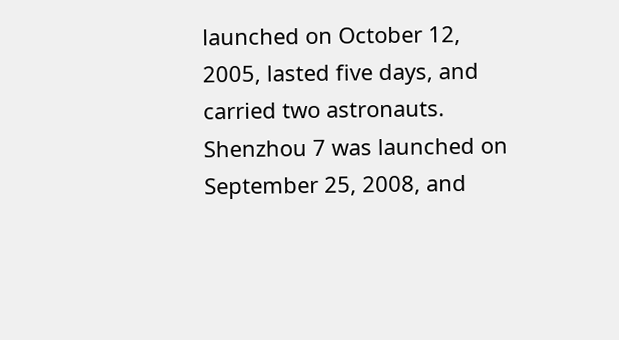launched on October 12, 2005, lasted five days, and carried two astronauts. Shenzhou 7 was launched on September 25, 2008, and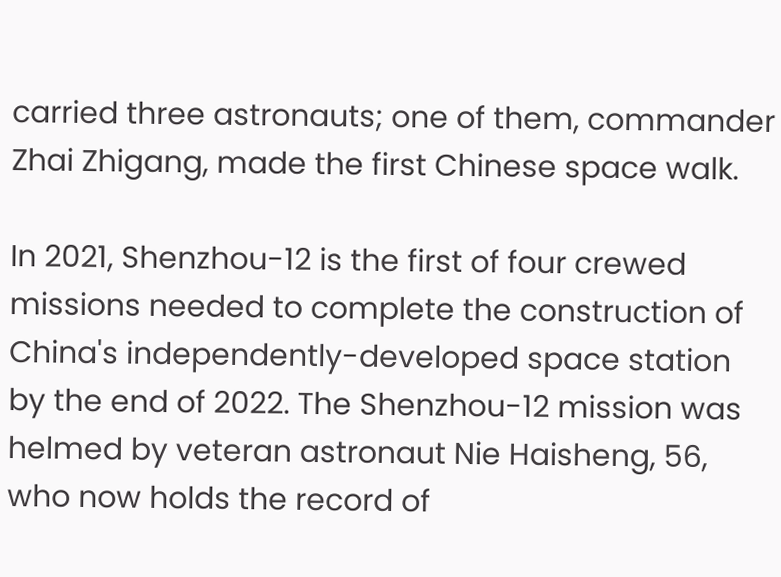carried three astronauts; one of them, commander Zhai Zhigang, made the first Chinese space walk.

In 2021, Shenzhou-12 is the first of four crewed missions needed to complete the construction of China's independently-developed space station by the end of 2022. The Shenzhou-12 mission was helmed by veteran astronaut Nie Haisheng, 56, who now holds the record of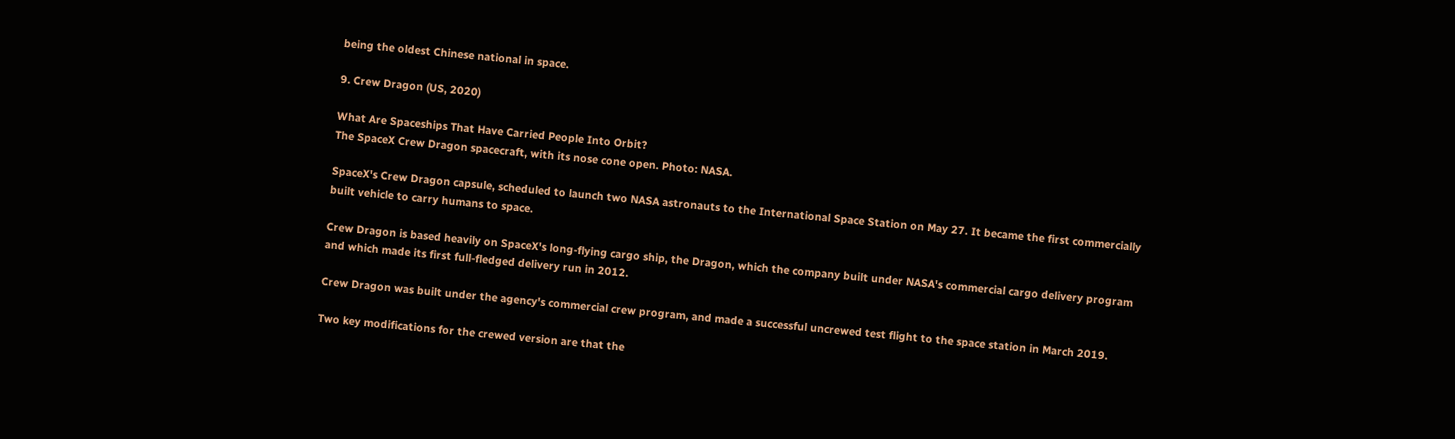being the oldest Chinese national in space.

9. Crew Dragon (US, 2020)

What Are Spaceships That Have Carried People Into Orbit?
The SpaceX Crew Dragon spacecraft, with its nose cone open. Photo: NASA.

SpaceX's Crew Dragon capsule, scheduled to launch two NASA astronauts to the International Space Station on May 27. It became the first commercially built vehicle to carry humans to space.

Crew Dragon is based heavily on SpaceX's long-flying cargo ship, the Dragon, which the company built under NASA's commercial cargo delivery program and which made its first full-fledged delivery run in 2012.

Crew Dragon was built under the agency's commercial crew program, and made a successful uncrewed test flight to the space station in March 2019.

Two key modifications for the crewed version are that the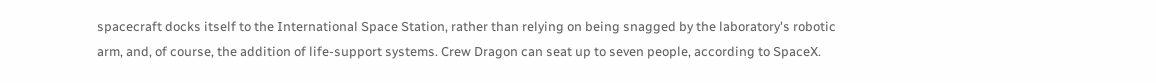spacecraft docks itself to the International Space Station, rather than relying on being snagged by the laboratory's robotic arm, and, of course, the addition of life-support systems. Crew Dragon can seat up to seven people, according to SpaceX.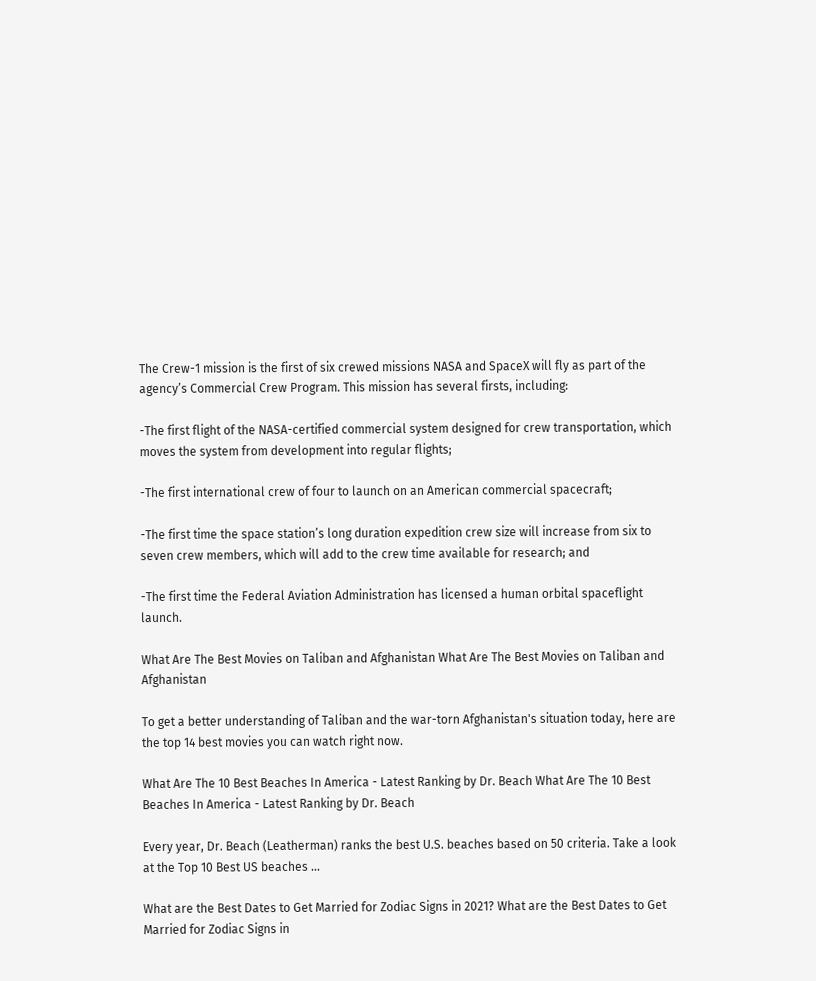The Crew-1 mission is the first of six crewed missions NASA and SpaceX will fly as part of the agency’s Commercial Crew Program. This mission has several firsts, including:

-The first flight of the NASA-certified commercial system designed for crew transportation, which moves the system from development into regular flights;

-The first international crew of four to launch on an American commercial spacecraft;

-The first time the space station’s long duration expedition crew size will increase from six to seven crew members, which will add to the crew time available for research; and

-The first time the Federal Aviation Administration has licensed a human orbital spaceflight launch.

What Are The Best Movies on Taliban and Afghanistan What Are The Best Movies on Taliban and Afghanistan

To get a better understanding of Taliban and the war-torn Afghanistan's situation today, here are the top 14 best movies you can watch right now.

What Are The 10 Best Beaches In America - Latest Ranking by Dr. Beach What Are The 10 Best Beaches In America - Latest Ranking by Dr. Beach

Every year, Dr. Beach (Leatherman) ranks the best U.S. beaches based on 50 criteria. Take a look at the Top 10 Best US beaches ...

What are the Best Dates to Get Married for Zodiac Signs in 2021? What are the Best Dates to Get Married for Zodiac Signs in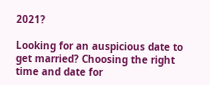2021?

Looking for an auspicious date to get married? Choosing the right time and date for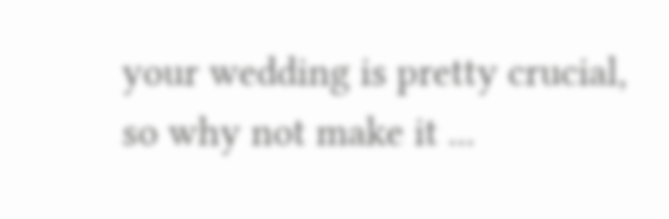your wedding is pretty crucial, so why not make it ...